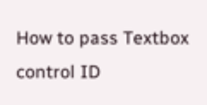How to pass Textbox control ID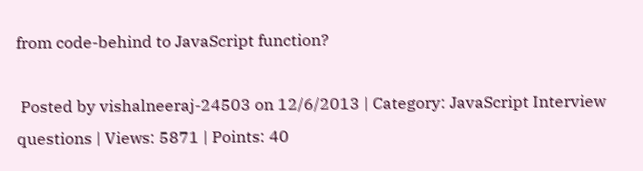from code-behind to JavaScript function?

 Posted by vishalneeraj-24503 on 12/6/2013 | Category: JavaScript Interview questions | Views: 5871 | Points: 40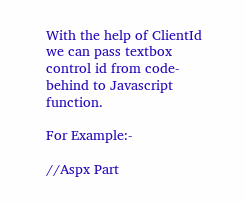With the help of ClientId we can pass textbox control id from code-behind to Javascript function.

For Example:-

//Aspx Part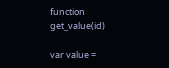function get_value(id)

var value =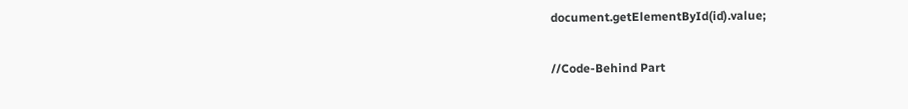document.getElementById(id).value;

//Code-Behind Part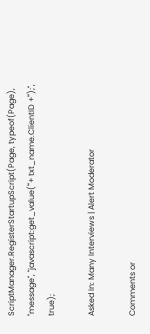ScriptManager.RegisterStartupScript(Page, typeof(Page), "message", "javascript:get_value('"+ txt_name.ClientID +"');", true);

Asked In: Many Interviews | Alert Moderator

Comments or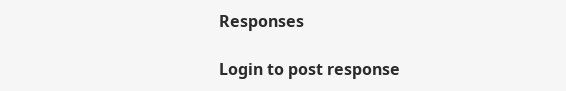Responses

Login to post response